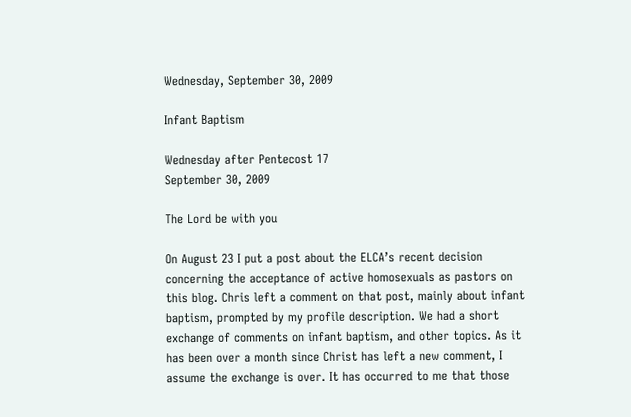Wednesday, September 30, 2009

Infant Baptism

Wednesday after Pentecost 17
September 30, 2009

The Lord be with you

On August 23 I put a post about the ELCA’s recent decision concerning the acceptance of active homosexuals as pastors on this blog. Chris left a comment on that post, mainly about infant baptism, prompted by my profile description. We had a short exchange of comments on infant baptism, and other topics. As it has been over a month since Christ has left a new comment, I assume the exchange is over. It has occurred to me that those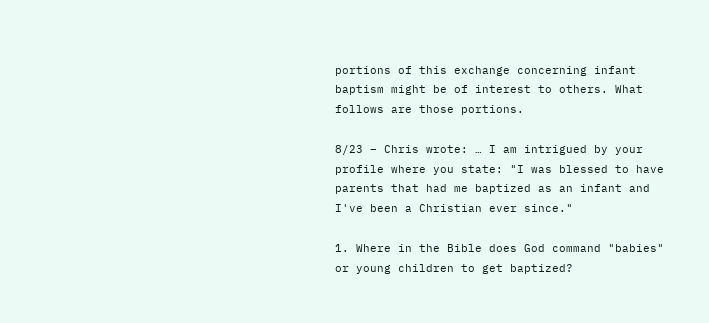portions of this exchange concerning infant baptism might be of interest to others. What follows are those portions.

8/23 – Chris wrote: … I am intrigued by your profile where you state: "I was blessed to have parents that had me baptized as an infant and I've been a Christian ever since."

1. Where in the Bible does God command "babies" or young children to get baptized?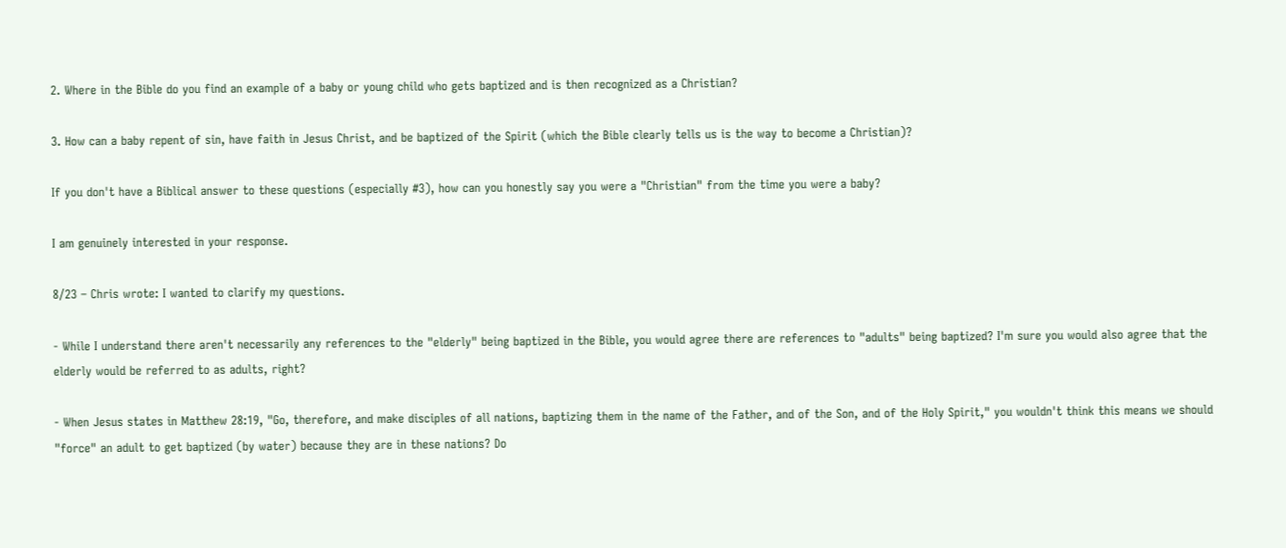2. Where in the Bible do you find an example of a baby or young child who gets baptized and is then recognized as a Christian?

3. How can a baby repent of sin, have faith in Jesus Christ, and be baptized of the Spirit (which the Bible clearly tells us is the way to become a Christian)?

If you don't have a Biblical answer to these questions (especially #3), how can you honestly say you were a "Christian" from the time you were a baby?

I am genuinely interested in your response.

8/23 – Chris wrote: I wanted to clarify my questions.

- While I understand there aren't necessarily any references to the "elderly" being baptized in the Bible, you would agree there are references to "adults" being baptized? I'm sure you would also agree that the elderly would be referred to as adults, right?

- When Jesus states in Matthew 28:19, "Go, therefore, and make disciples of all nations, baptizing them in the name of the Father, and of the Son, and of the Holy Spirit," you wouldn't think this means we should "force" an adult to get baptized (by water) because they are in these nations? Do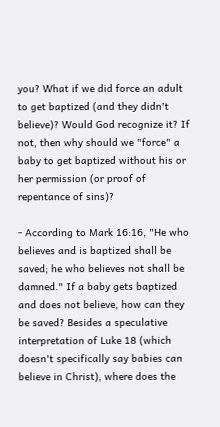you? What if we did force an adult to get baptized (and they didn't believe)? Would God recognize it? If not, then why should we "force" a baby to get baptized without his or her permission (or proof of repentance of sins)?

- According to Mark 16:16, "He who believes and is baptized shall be saved; he who believes not shall be damned." If a baby gets baptized and does not believe, how can they be saved? Besides a speculative interpretation of Luke 18 (which doesn't specifically say babies can believe in Christ), where does the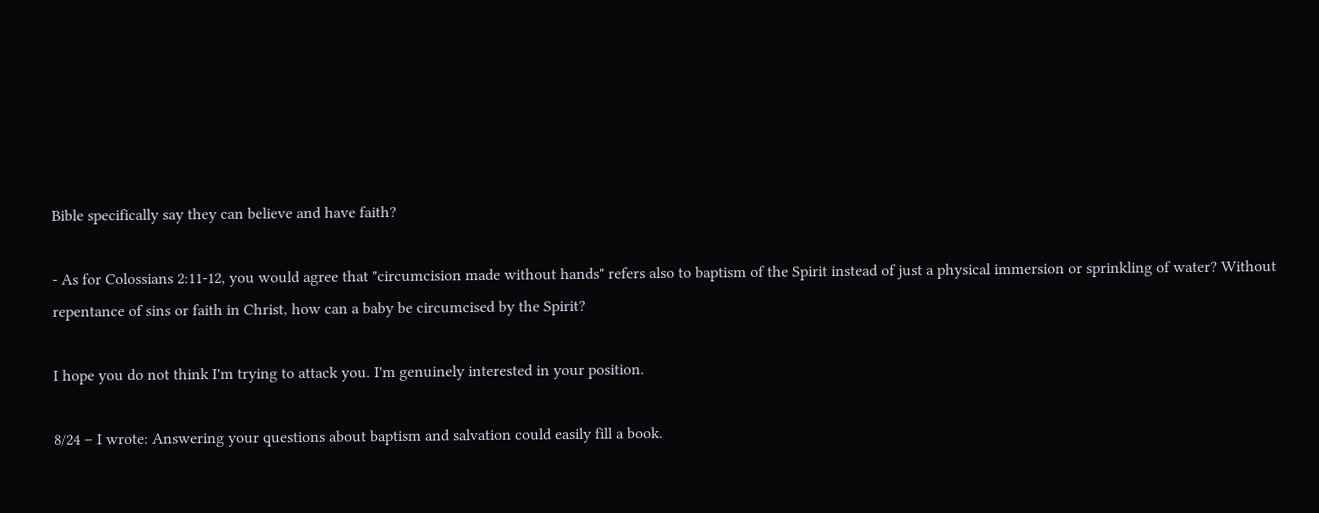Bible specifically say they can believe and have faith?

- As for Colossians 2:11-12, you would agree that "circumcision made without hands" refers also to baptism of the Spirit instead of just a physical immersion or sprinkling of water? Without repentance of sins or faith in Christ, how can a baby be circumcised by the Spirit?

I hope you do not think I'm trying to attack you. I'm genuinely interested in your position.

8/24 – I wrote: Answering your questions about baptism and salvation could easily fill a book.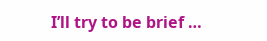I’ll try to be brief …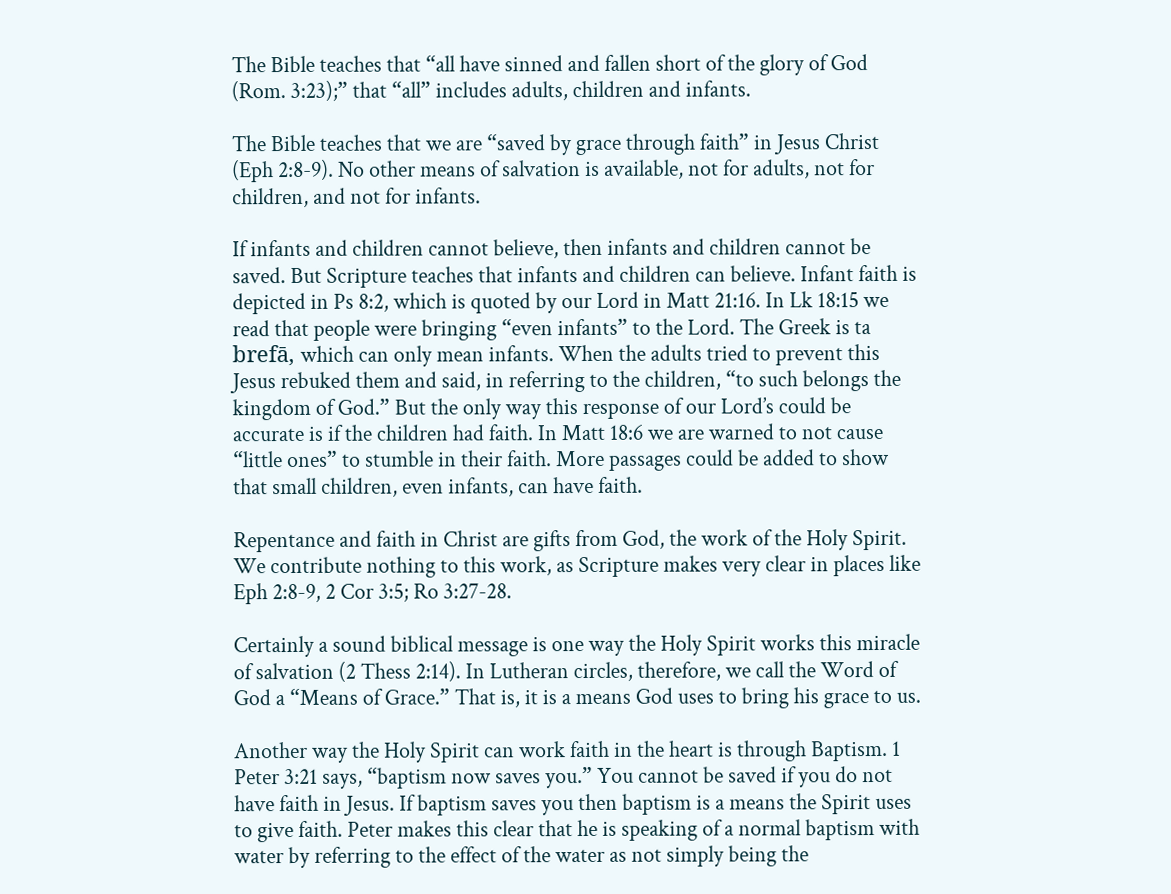The Bible teaches that “all have sinned and fallen short of the glory of God (Rom. 3:23);” that “all” includes adults, children and infants.

The Bible teaches that we are “saved by grace through faith” in Jesus Christ (Eph 2:8-9). No other means of salvation is available, not for adults, not for children, and not for infants.

If infants and children cannot believe, then infants and children cannot be saved. But Scripture teaches that infants and children can believe. Infant faith is depicted in Ps 8:2, which is quoted by our Lord in Matt 21:16. In Lk 18:15 we read that people were bringing “even infants” to the Lord. The Greek is ta brefā, which can only mean infants. When the adults tried to prevent this Jesus rebuked them and said, in referring to the children, “to such belongs the kingdom of God.” But the only way this response of our Lord’s could be accurate is if the children had faith. In Matt 18:6 we are warned to not cause “little ones” to stumble in their faith. More passages could be added to show that small children, even infants, can have faith.

Repentance and faith in Christ are gifts from God, the work of the Holy Spirit. We contribute nothing to this work, as Scripture makes very clear in places like Eph 2:8-9, 2 Cor 3:5; Ro 3:27-28.

Certainly a sound biblical message is one way the Holy Spirit works this miracle of salvation (2 Thess 2:14). In Lutheran circles, therefore, we call the Word of God a “Means of Grace.” That is, it is a means God uses to bring his grace to us.

Another way the Holy Spirit can work faith in the heart is through Baptism. 1 Peter 3:21 says, “baptism now saves you.” You cannot be saved if you do not have faith in Jesus. If baptism saves you then baptism is a means the Spirit uses to give faith. Peter makes this clear that he is speaking of a normal baptism with water by referring to the effect of the water as not simply being the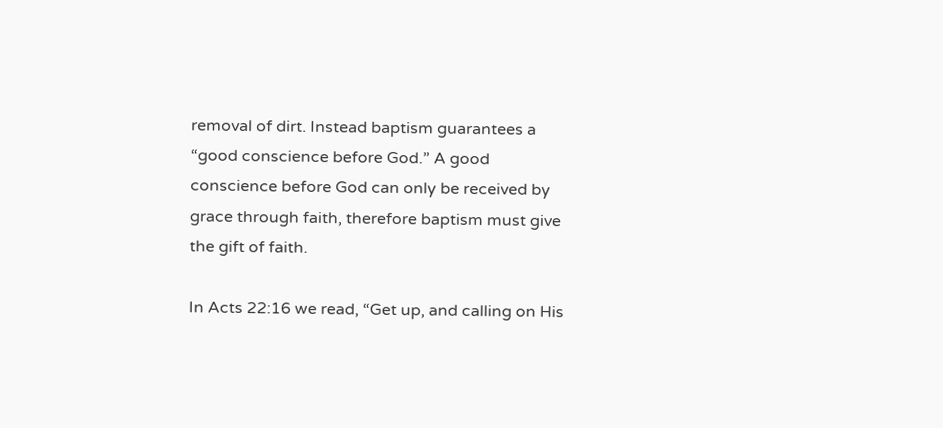removal of dirt. Instead baptism guarantees a “good conscience before God.” A good conscience before God can only be received by grace through faith, therefore baptism must give the gift of faith.

In Acts 22:16 we read, “Get up, and calling on His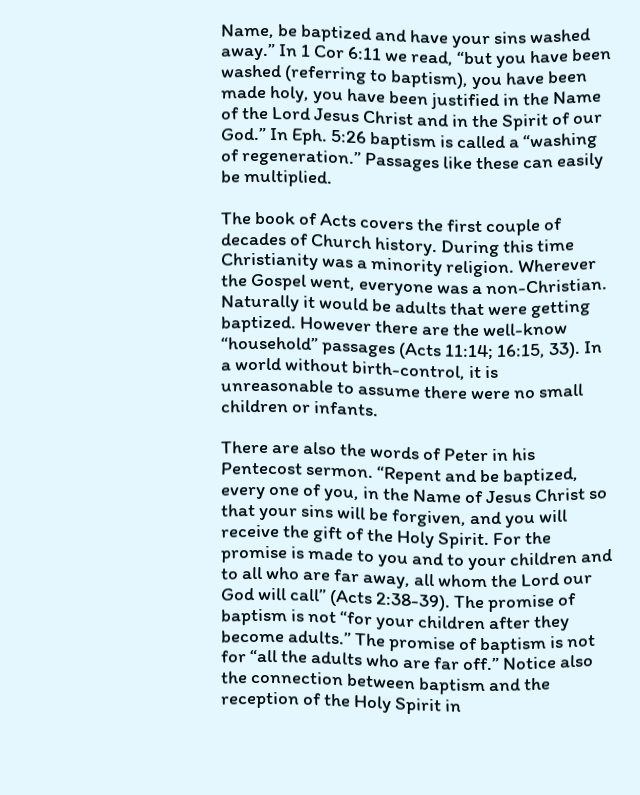Name, be baptized and have your sins washed away.” In 1 Cor 6:11 we read, “but you have been washed (referring to baptism), you have been made holy, you have been justified in the Name of the Lord Jesus Christ and in the Spirit of our God.” In Eph. 5:26 baptism is called a “washing of regeneration.” Passages like these can easily be multiplied.

The book of Acts covers the first couple of decades of Church history. During this time Christianity was a minority religion. Wherever the Gospel went, everyone was a non-Christian. Naturally it would be adults that were getting baptized. However there are the well-know “household” passages (Acts 11:14; 16:15, 33). In a world without birth-control, it is unreasonable to assume there were no small children or infants.

There are also the words of Peter in his Pentecost sermon. “Repent and be baptized, every one of you, in the Name of Jesus Christ so that your sins will be forgiven, and you will receive the gift of the Holy Spirit. For the promise is made to you and to your children and to all who are far away, all whom the Lord our God will call” (Acts 2:38-39). The promise of baptism is not “for your children after they become adults.” The promise of baptism is not for “all the adults who are far off.” Notice also the connection between baptism and the reception of the Holy Spirit in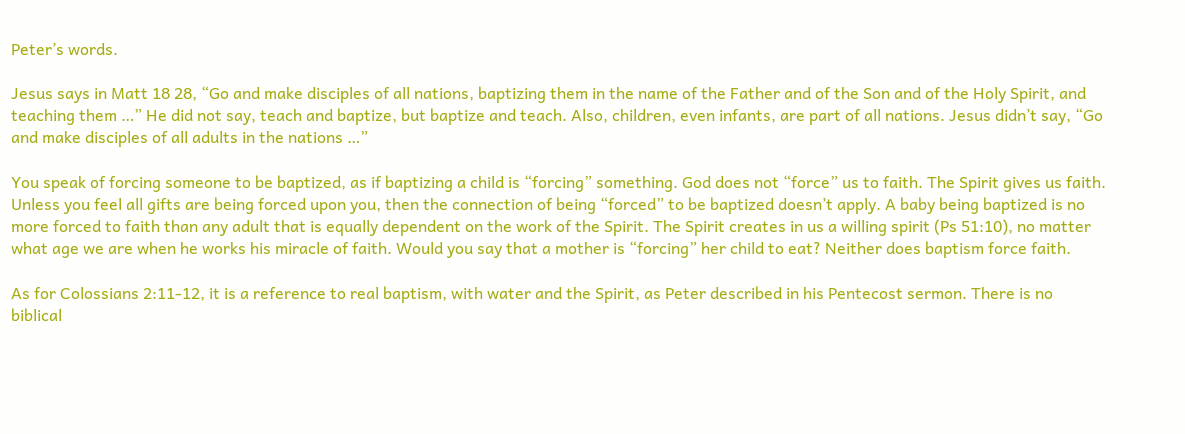Peter’s words.

Jesus says in Matt 18 28, “Go and make disciples of all nations, baptizing them in the name of the Father and of the Son and of the Holy Spirit, and teaching them …” He did not say, teach and baptize, but baptize and teach. Also, children, even infants, are part of all nations. Jesus didn’t say, “Go and make disciples of all adults in the nations …”

You speak of forcing someone to be baptized, as if baptizing a child is “forcing” something. God does not “force” us to faith. The Spirit gives us faith. Unless you feel all gifts are being forced upon you, then the connection of being “forced” to be baptized doesn’t apply. A baby being baptized is no more forced to faith than any adult that is equally dependent on the work of the Spirit. The Spirit creates in us a willing spirit (Ps 51:10), no matter what age we are when he works his miracle of faith. Would you say that a mother is “forcing” her child to eat? Neither does baptism force faith.

As for Colossians 2:11-12, it is a reference to real baptism, with water and the Spirit, as Peter described in his Pentecost sermon. There is no biblical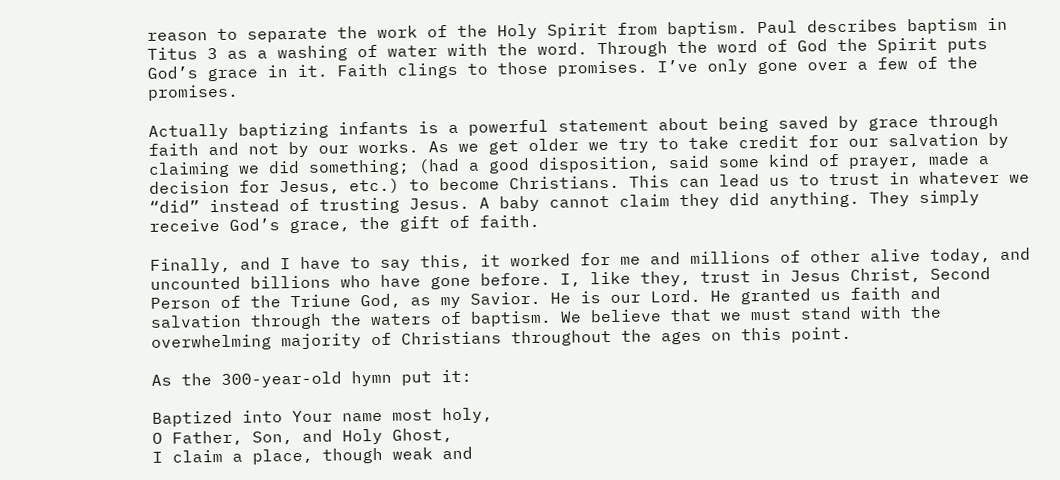reason to separate the work of the Holy Spirit from baptism. Paul describes baptism in Titus 3 as a washing of water with the word. Through the word of God the Spirit puts God’s grace in it. Faith clings to those promises. I’ve only gone over a few of the promises.

Actually baptizing infants is a powerful statement about being saved by grace through faith and not by our works. As we get older we try to take credit for our salvation by claiming we did something; (had a good disposition, said some kind of prayer, made a decision for Jesus, etc.) to become Christians. This can lead us to trust in whatever we “did” instead of trusting Jesus. A baby cannot claim they did anything. They simply receive God’s grace, the gift of faith.

Finally, and I have to say this, it worked for me and millions of other alive today, and uncounted billions who have gone before. I, like they, trust in Jesus Christ, Second Person of the Triune God, as my Savior. He is our Lord. He granted us faith and salvation through the waters of baptism. We believe that we must stand with the overwhelming majority of Christians throughout the ages on this point.

As the 300-year-old hymn put it:

Baptized into Your name most holy,
O Father, Son, and Holy Ghost,
I claim a place, though weak and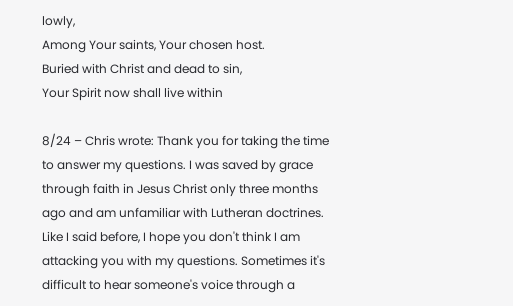lowly,
Among Your saints, Your chosen host.
Buried with Christ and dead to sin,
Your Spirit now shall live within

8/24 – Chris wrote: Thank you for taking the time to answer my questions. I was saved by grace through faith in Jesus Christ only three months ago and am unfamiliar with Lutheran doctrines. Like I said before, I hope you don't think I am attacking you with my questions. Sometimes it's difficult to hear someone's voice through a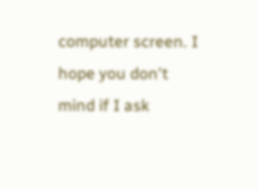computer screen. I hope you don't mind if I ask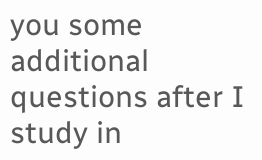you some additional questions after I study in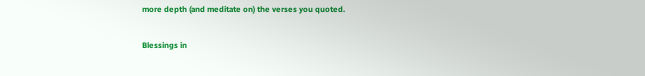more depth (and meditate on) the verses you quoted.

Blessings in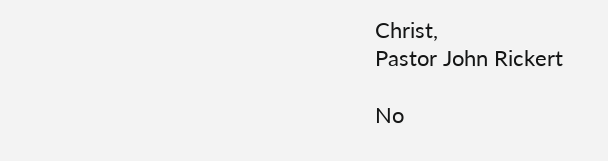Christ,
Pastor John Rickert

No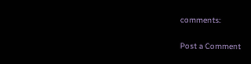comments:

Post a Comment